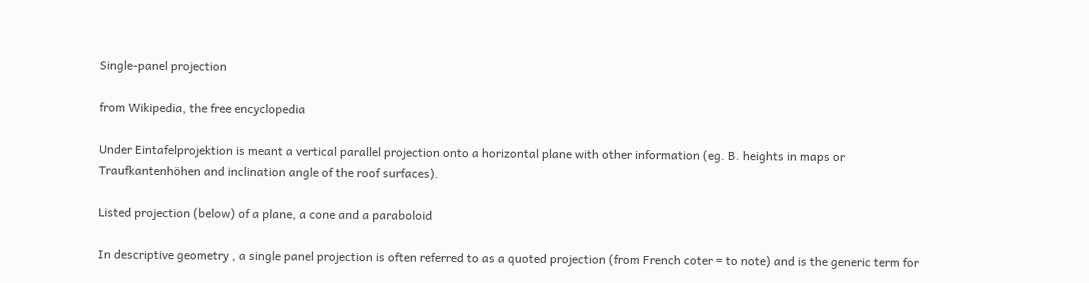Single-panel projection

from Wikipedia, the free encyclopedia

Under Eintafelprojektion is meant a vertical parallel projection onto a horizontal plane with other information (eg. B. heights in maps or Traufkantenhöhen and inclination angle of the roof surfaces).

Listed projection (below) of a plane, a cone and a paraboloid

In descriptive geometry , a single panel projection is often referred to as a quoted projection (from French coter = to note) and is the generic term for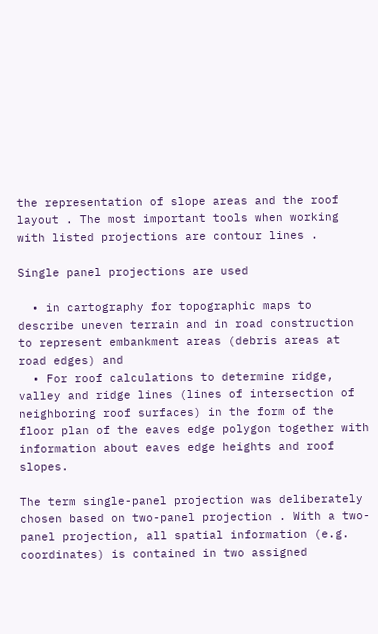the representation of slope areas and the roof layout . The most important tools when working with listed projections are contour lines .

Single panel projections are used

  • in cartography for topographic maps to describe uneven terrain and in road construction to represent embankment areas (debris areas at road edges) and
  • For roof calculations to determine ridge, valley and ridge lines (lines of intersection of neighboring roof surfaces) in the form of the floor plan of the eaves edge polygon together with information about eaves edge heights and roof slopes.

The term single-panel projection was deliberately chosen based on two-panel projection . With a two-panel projection, all spatial information (e.g. coordinates) is contained in two assigned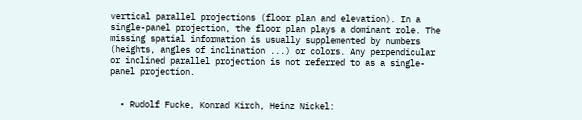vertical parallel projections (floor plan and elevation). In a single-panel projection, the floor plan plays a dominant role. The missing spatial information is usually supplemented by numbers (heights, angles of inclination ...) or colors. Any perpendicular or inclined parallel projection is not referred to as a single-panel projection.


  • Rudolf Fucke, Konrad Kirch, Heinz Nickel: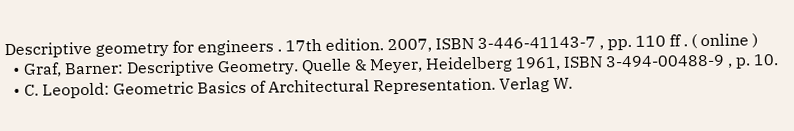Descriptive geometry for engineers . 17th edition. 2007, ISBN 3-446-41143-7 , pp. 110 ff . ( online )
  • Graf, Barner: Descriptive Geometry. Quelle & Meyer, Heidelberg 1961, ISBN 3-494-00488-9 , p. 10.
  • C. Leopold: Geometric Basics of Architectural Representation. Verlag W.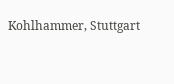Kohlhammer, Stuttgart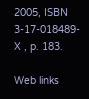2005, ISBN 3-17-018489-X , p. 183.

Web links